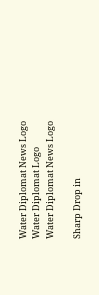Water Diplomat News Logo
Water Diplomat Logo
Water Diplomat News Logo

Sharp Drop in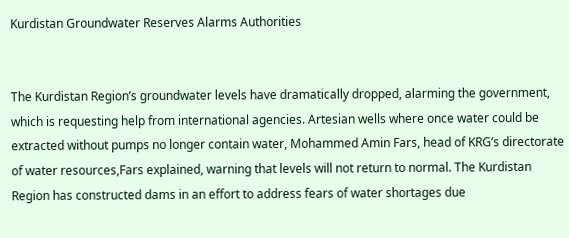Kurdistan Groundwater Reserves Alarms Authorities


The Kurdistan Region’s groundwater levels have dramatically dropped, alarming the government, which is requesting help from international agencies. Artesian wells where once water could be extracted without pumps no longer contain water, Mohammed Amin Fars, head of KRG’s directorate of water resources,Fars explained, warning that levels will not return to normal. The Kurdistan Region has constructed dams in an effort to address fears of water shortages due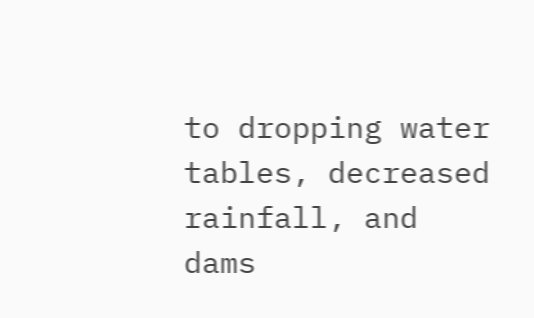to dropping water tables, decreased rainfall, and dams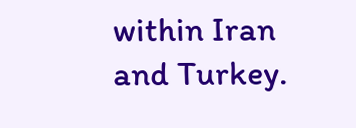within Iran and Turkey.